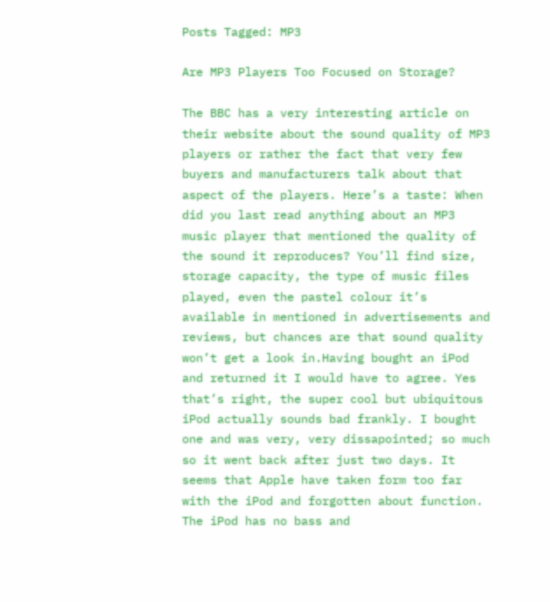Posts Tagged: MP3

Are MP3 Players Too Focused on Storage?

The BBC has a very interesting article on their website about the sound quality of MP3 players or rather the fact that very few buyers and manufacturers talk about that aspect of the players. Here’s a taste: When did you last read anything about an MP3 music player that mentioned the quality of the sound it reproduces? You’ll find size, storage capacity, the type of music files played, even the pastel colour it’s available in mentioned in advertisements and reviews, but chances are that sound quality won’t get a look in.Having bought an iPod and returned it I would have to agree. Yes that’s right, the super cool but ubiquitous iPod actually sounds bad frankly. I bought one and was very, very dissapointed; so much so it went back after just two days. It seems that Apple have taken form too far with the iPod and forgotten about function. The iPod has no bass and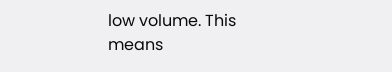low volume. This means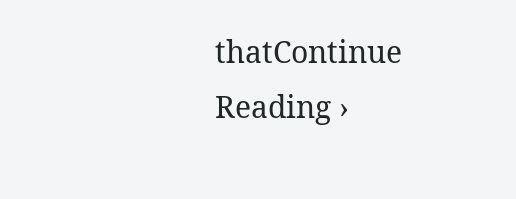thatContinue Reading ›